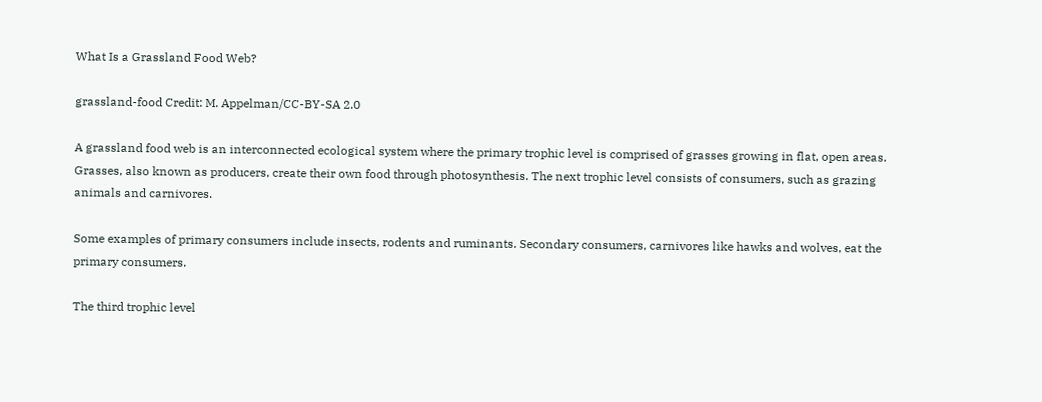What Is a Grassland Food Web?

grassland-food Credit: M. Appelman/CC-BY-SA 2.0

A grassland food web is an interconnected ecological system where the primary trophic level is comprised of grasses growing in flat, open areas. Grasses, also known as producers, create their own food through photosynthesis. The next trophic level consists of consumers, such as grazing animals and carnivores.

Some examples of primary consumers include insects, rodents and ruminants. Secondary consumers, carnivores like hawks and wolves, eat the primary consumers.

The third trophic level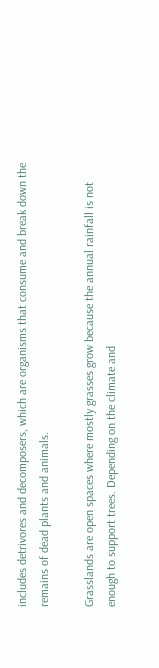includes detrivores and decomposers, which are organisms that consume and break down the remains of dead plants and animals.

Grasslands are open spaces where mostly grasses grow because the annual rainfall is not enough to support trees. Depending on the climate and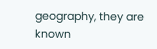geography, they are known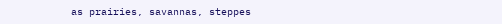as prairies, savannas, steppes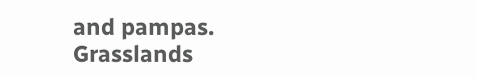and pampas. Grasslands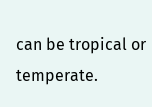can be tropical or temperate.